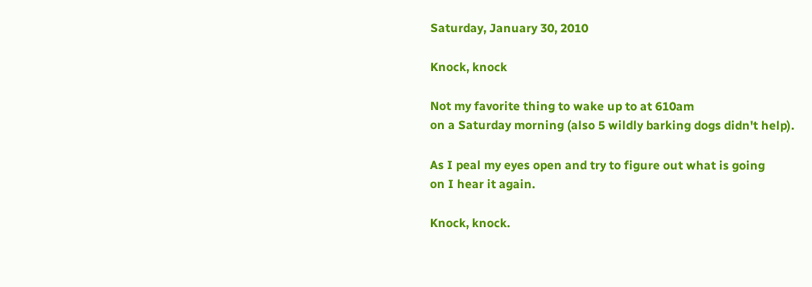Saturday, January 30, 2010

Knock, knock

Not my favorite thing to wake up to at 610am
on a Saturday morning (also 5 wildly barking dogs didn't help).

As I peal my eyes open and try to figure out what is going
on I hear it again.

Knock, knock.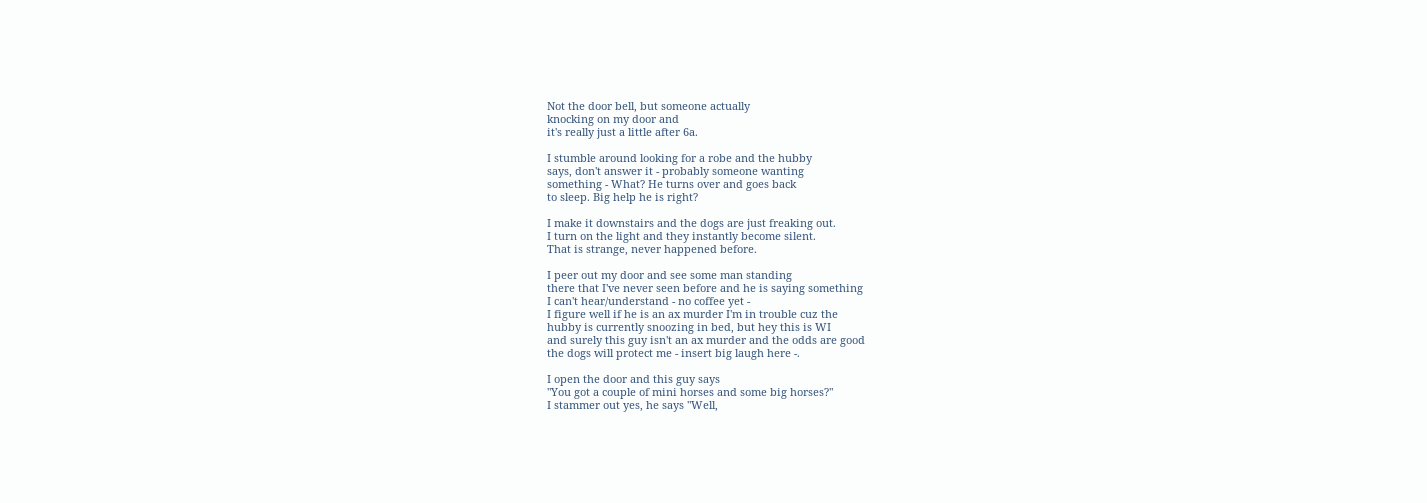Not the door bell, but someone actually
knocking on my door and
it's really just a little after 6a.

I stumble around looking for a robe and the hubby
says, don't answer it - probably someone wanting
something - What? He turns over and goes back
to sleep. Big help he is right?

I make it downstairs and the dogs are just freaking out.
I turn on the light and they instantly become silent.
That is strange, never happened before.

I peer out my door and see some man standing
there that I've never seen before and he is saying something
I can't hear/understand - no coffee yet -
I figure well if he is an ax murder I'm in trouble cuz the
hubby is currently snoozing in bed, but hey this is WI
and surely this guy isn't an ax murder and the odds are good
the dogs will protect me - insert big laugh here -.

I open the door and this guy says
"You got a couple of mini horses and some big horses?"
I stammer out yes, he says "Well,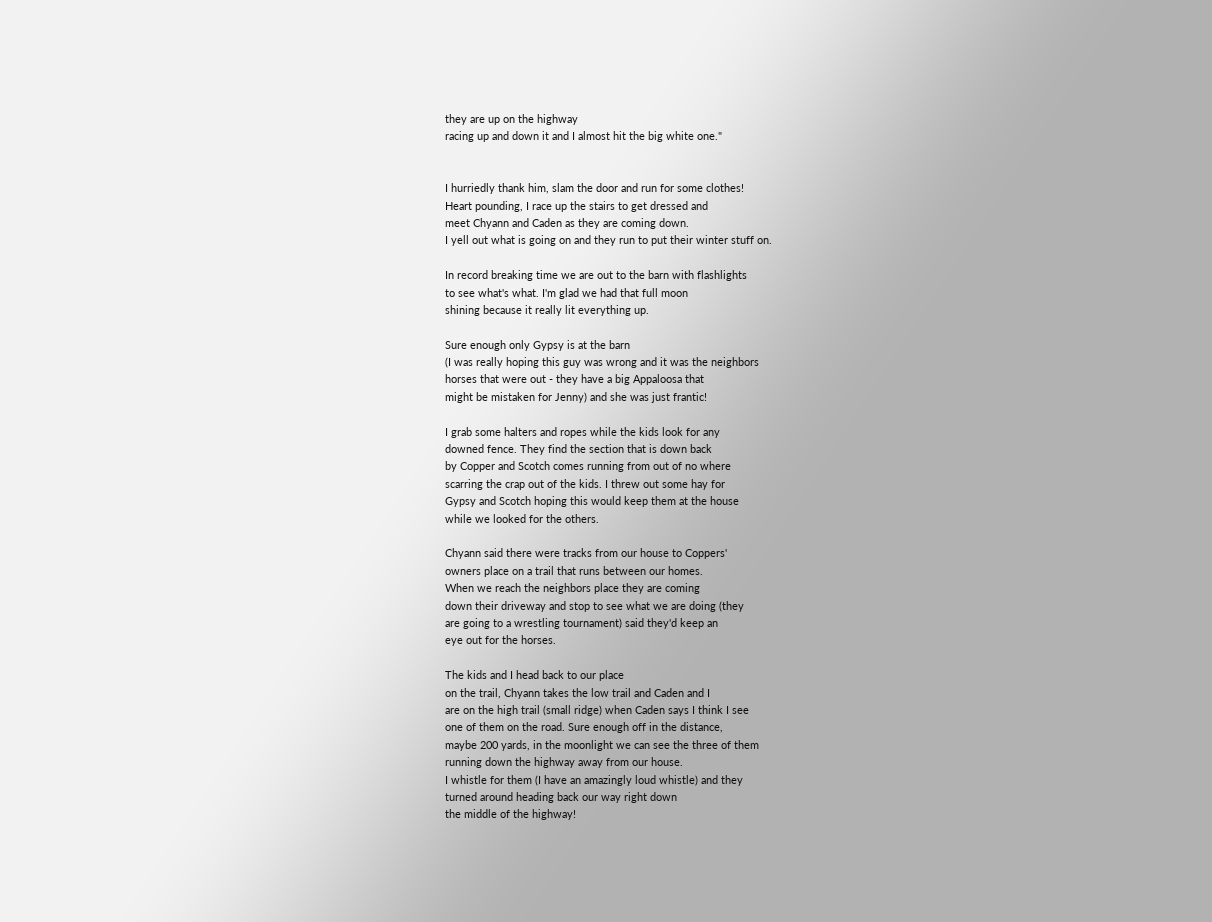they are up on the highway
racing up and down it and I almost hit the big white one."


I hurriedly thank him, slam the door and run for some clothes!
Heart pounding, I race up the stairs to get dressed and
meet Chyann and Caden as they are coming down.
I yell out what is going on and they run to put their winter stuff on.

In record breaking time we are out to the barn with flashlights
to see what's what. I'm glad we had that full moon
shining because it really lit everything up.

Sure enough only Gypsy is at the barn
(I was really hoping this guy was wrong and it was the neighbors
horses that were out - they have a big Appaloosa that
might be mistaken for Jenny) and she was just frantic!

I grab some halters and ropes while the kids look for any
downed fence. They find the section that is down back
by Copper and Scotch comes running from out of no where
scarring the crap out of the kids. I threw out some hay for
Gypsy and Scotch hoping this would keep them at the house
while we looked for the others.

Chyann said there were tracks from our house to Coppers'
owners place on a trail that runs between our homes.
When we reach the neighbors place they are coming
down their driveway and stop to see what we are doing (they
are going to a wrestling tournament) said they'd keep an
eye out for the horses.

The kids and I head back to our place
on the trail, Chyann takes the low trail and Caden and I
are on the high trail (small ridge) when Caden says I think I see
one of them on the road. Sure enough off in the distance,
maybe 200 yards, in the moonlight we can see the three of them
running down the highway away from our house.
I whistle for them (I have an amazingly loud whistle) and they
turned around heading back our way right down
the middle of the highway!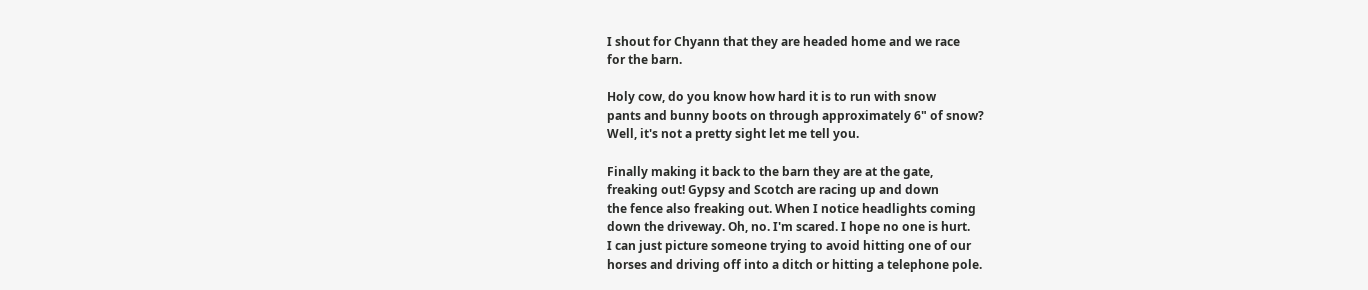I shout for Chyann that they are headed home and we race
for the barn.

Holy cow, do you know how hard it is to run with snow
pants and bunny boots on through approximately 6" of snow?
Well, it's not a pretty sight let me tell you.

Finally making it back to the barn they are at the gate,
freaking out! Gypsy and Scotch are racing up and down
the fence also freaking out. When I notice headlights coming
down the driveway. Oh, no. I'm scared. I hope no one is hurt.
I can just picture someone trying to avoid hitting one of our
horses and driving off into a ditch or hitting a telephone pole.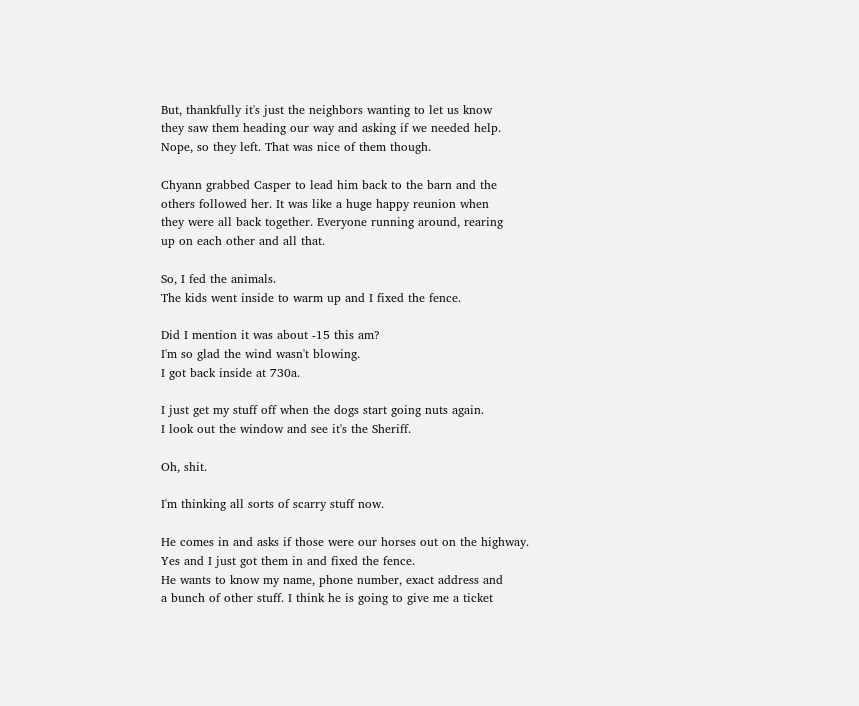But, thankfully it's just the neighbors wanting to let us know
they saw them heading our way and asking if we needed help.
Nope, so they left. That was nice of them though.

Chyann grabbed Casper to lead him back to the barn and the
others followed her. It was like a huge happy reunion when
they were all back together. Everyone running around, rearing
up on each other and all that.

So, I fed the animals.
The kids went inside to warm up and I fixed the fence.

Did I mention it was about -15 this am?
I'm so glad the wind wasn't blowing.
I got back inside at 730a.

I just get my stuff off when the dogs start going nuts again.
I look out the window and see it's the Sheriff.

Oh, shit.

I'm thinking all sorts of scarry stuff now.

He comes in and asks if those were our horses out on the highway.
Yes and I just got them in and fixed the fence.
He wants to know my name, phone number, exact address and
a bunch of other stuff. I think he is going to give me a ticket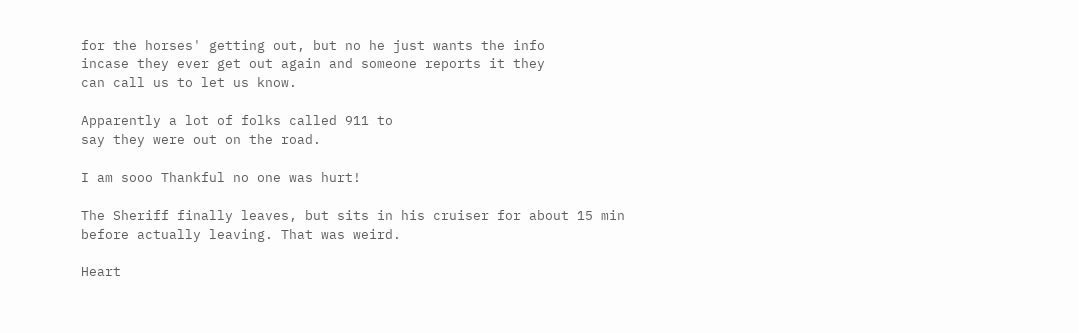for the horses' getting out, but no he just wants the info
incase they ever get out again and someone reports it they
can call us to let us know.

Apparently a lot of folks called 911 to
say they were out on the road.

I am sooo Thankful no one was hurt!

The Sheriff finally leaves, but sits in his cruiser for about 15 min
before actually leaving. That was weird.

Heart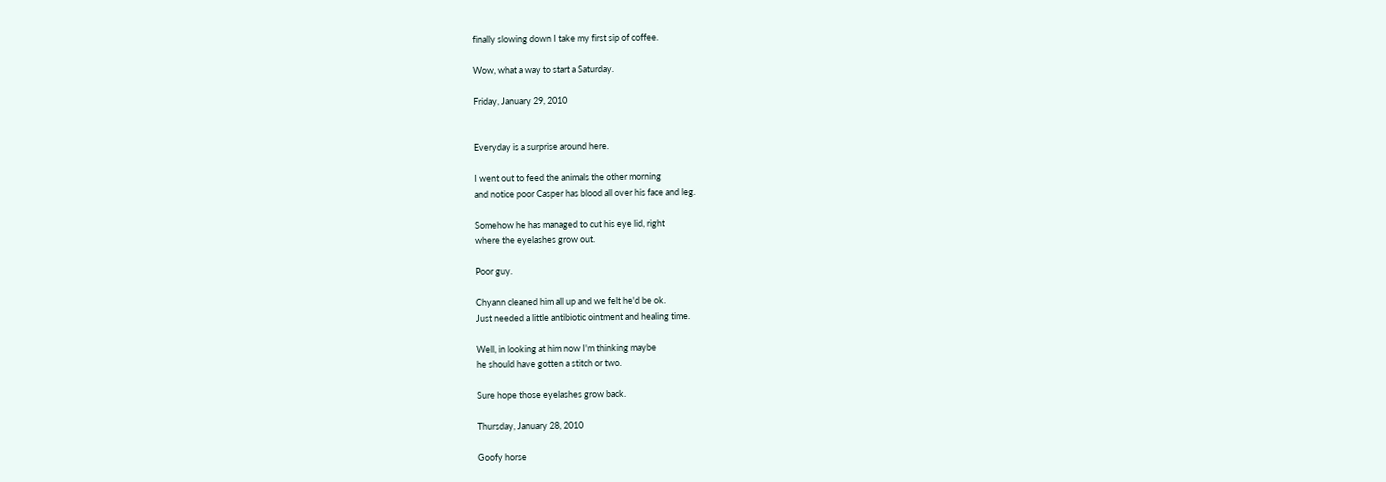finally slowing down I take my first sip of coffee.

Wow, what a way to start a Saturday.

Friday, January 29, 2010


Everyday is a surprise around here.

I went out to feed the animals the other morning
and notice poor Casper has blood all over his face and leg.

Somehow he has managed to cut his eye lid, right
where the eyelashes grow out.

Poor guy.

Chyann cleaned him all up and we felt he'd be ok.
Just needed a little antibiotic ointment and healing time.

Well, in looking at him now I'm thinking maybe
he should have gotten a stitch or two.

Sure hope those eyelashes grow back.

Thursday, January 28, 2010

Goofy horse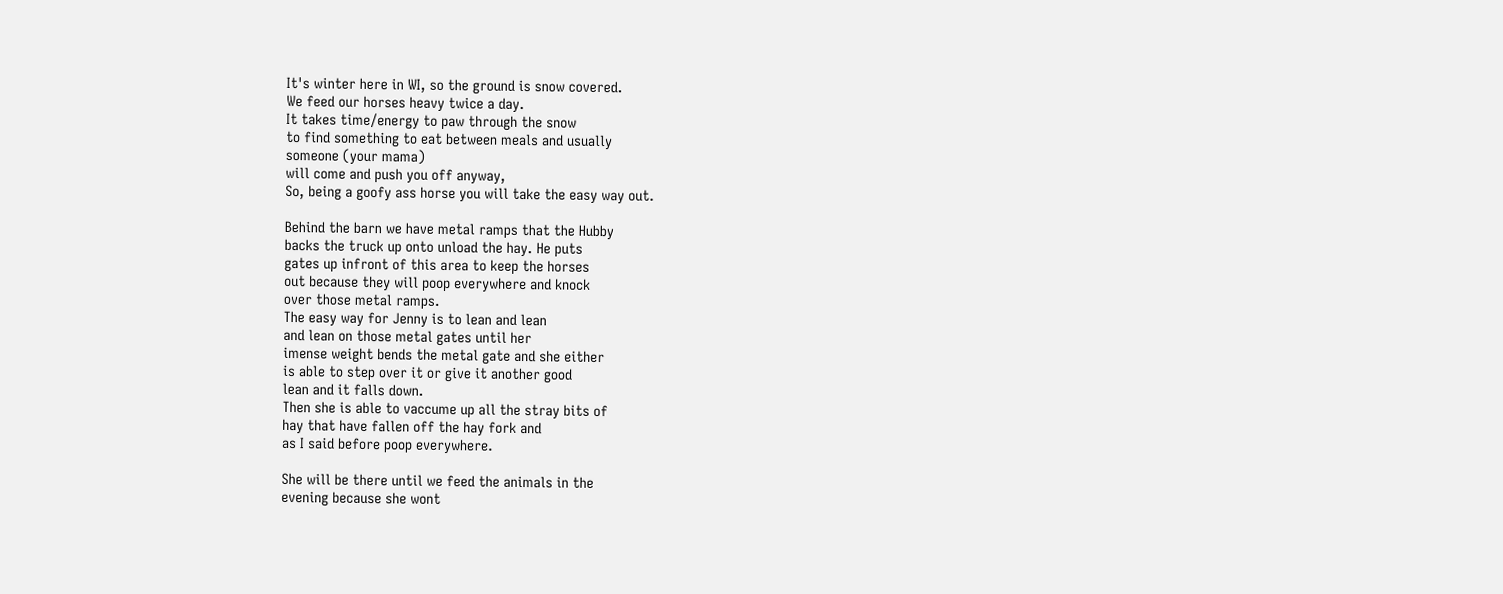It's winter here in WI, so the ground is snow covered.
We feed our horses heavy twice a day.
It takes time/energy to paw through the snow
to find something to eat between meals and usually
someone (your mama)
will come and push you off anyway,
So, being a goofy ass horse you will take the easy way out.

Behind the barn we have metal ramps that the Hubby
backs the truck up onto unload the hay. He puts
gates up infront of this area to keep the horses
out because they will poop everywhere and knock
over those metal ramps.
The easy way for Jenny is to lean and lean
and lean on those metal gates until her
imense weight bends the metal gate and she either
is able to step over it or give it another good
lean and it falls down.
Then she is able to vaccume up all the stray bits of
hay that have fallen off the hay fork and
as I said before poop everywhere.

She will be there until we feed the animals in the
evening because she wont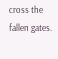cross the fallen gates.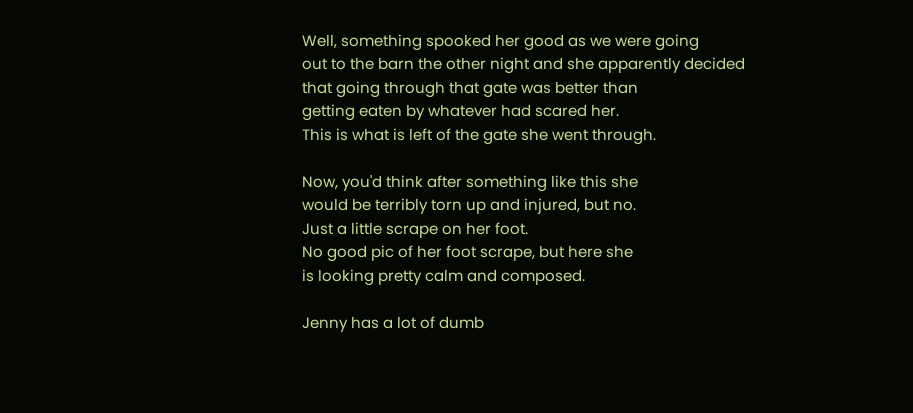Well, something spooked her good as we were going
out to the barn the other night and she apparently decided
that going through that gate was better than
getting eaten by whatever had scared her.
This is what is left of the gate she went through.

Now, you'd think after something like this she
would be terribly torn up and injured, but no.
Just a little scrape on her foot.
No good pic of her foot scrape, but here she
is looking pretty calm and composed.

Jenny has a lot of dumb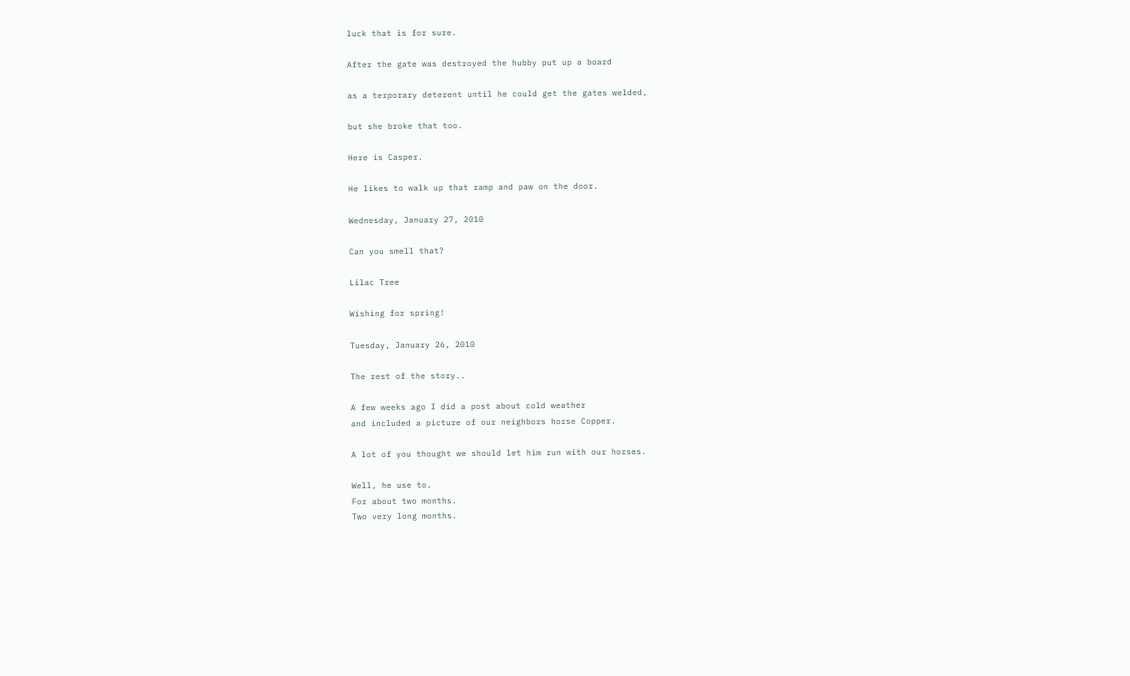luck that is for sure.

After the gate was destroyed the hubby put up a board

as a terporary deterent until he could get the gates welded,

but she broke that too.

Here is Casper.

He likes to walk up that ramp and paw on the door.

Wednesday, January 27, 2010

Can you smell that?

Lilac Tree

Wishing for spring!

Tuesday, January 26, 2010

The rest of the story..

A few weeks ago I did a post about cold weather
and included a picture of our neighbors horse Copper.

A lot of you thought we should let him run with our horses.

Well, he use to.
For about two months.
Two very long months.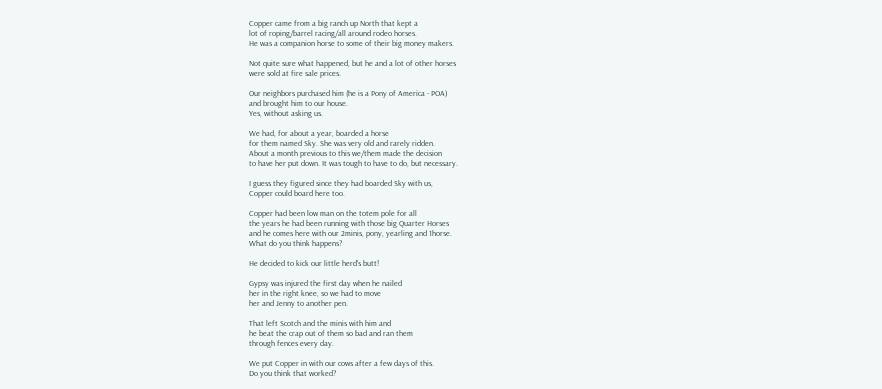Copper came from a big ranch up North that kept a
lot of roping/barrel racing/all around rodeo horses.
He was a companion horse to some of their big money makers.

Not quite sure what happened, but he and a lot of other horses
were sold at fire sale prices.

Our neighbors purchased him (he is a Pony of America - POA)
and brought him to our house.
Yes, without asking us.

We had, for about a year, boarded a horse
for them named Sky. She was very old and rarely ridden.
About a month previous to this we/them made the decision
to have her put down. It was tough to have to do, but necessary.

I guess they figured since they had boarded Sky with us,
Copper could board here too.

Copper had been low man on the totem pole for all
the years he had been running with those big Quarter Horses
and he comes here with our 2minis, pony, yearling and 1horse.
What do you think happens?

He decided to kick our little herd's butt!

Gypsy was injured the first day when he nailed
her in the right knee, so we had to move
her and Jenny to another pen.

That left Scotch and the minis with him and
he beat the crap out of them so bad and ran them
through fences every day.

We put Copper in with our cows after a few days of this.
Do you think that worked?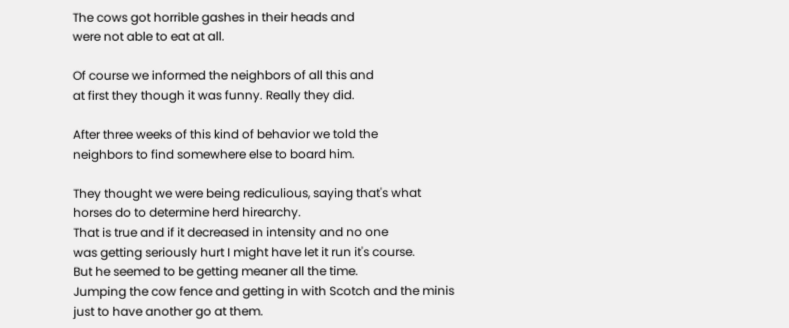The cows got horrible gashes in their heads and
were not able to eat at all.

Of course we informed the neighbors of all this and
at first they though it was funny. Really they did.

After three weeks of this kind of behavior we told the
neighbors to find somewhere else to board him.

They thought we were being rediculious, saying that's what
horses do to determine herd hirearchy.
That is true and if it decreased in intensity and no one
was getting seriously hurt I might have let it run it's course.
But he seemed to be getting meaner all the time.
Jumping the cow fence and getting in with Scotch and the minis
just to have another go at them.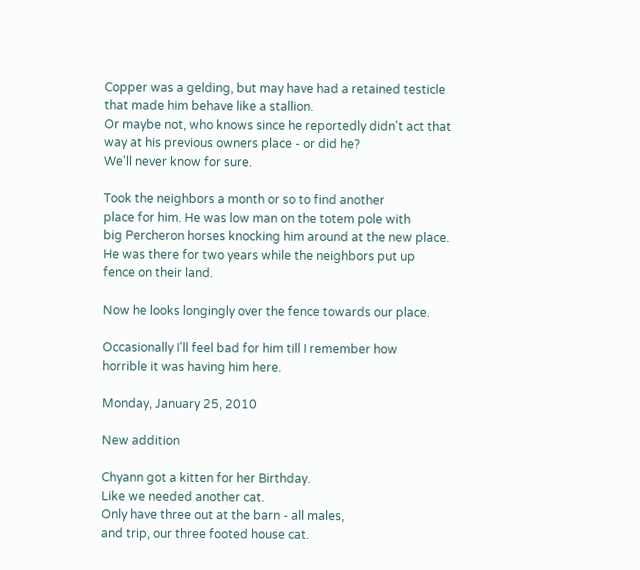Copper was a gelding, but may have had a retained testicle
that made him behave like a stallion.
Or maybe not, who knows since he reportedly didn't act that
way at his previous owners place - or did he?
We'll never know for sure.

Took the neighbors a month or so to find another
place for him. He was low man on the totem pole with
big Percheron horses knocking him around at the new place.
He was there for two years while the neighbors put up
fence on their land.

Now he looks longingly over the fence towards our place.

Occasionally I'll feel bad for him till I remember how
horrible it was having him here.

Monday, January 25, 2010

New addition

Chyann got a kitten for her Birthday.
Like we needed another cat.
Only have three out at the barn - all males,
and trip, our three footed house cat.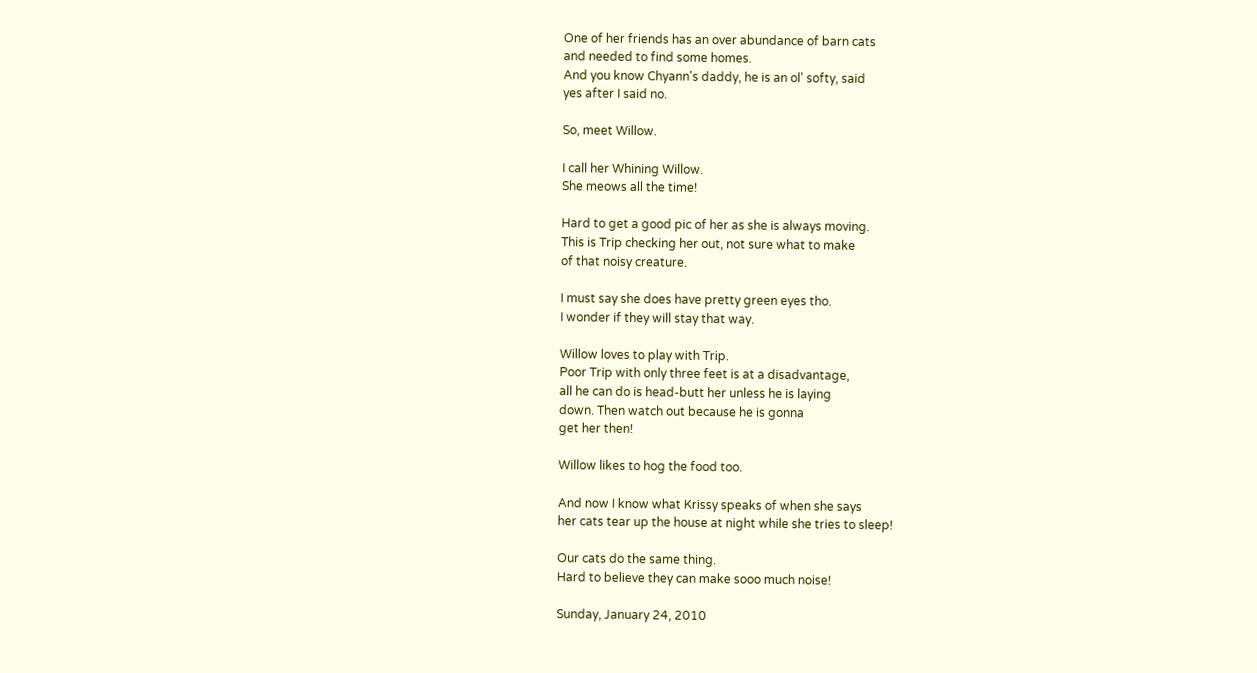One of her friends has an over abundance of barn cats
and needed to find some homes.
And you know Chyann's daddy, he is an ol' softy, said
yes after I said no.

So, meet Willow.

I call her Whining Willow.
She meows all the time!

Hard to get a good pic of her as she is always moving.
This is Trip checking her out, not sure what to make
of that noisy creature.

I must say she does have pretty green eyes tho.
I wonder if they will stay that way.

Willow loves to play with Trip.
Poor Trip with only three feet is at a disadvantage,
all he can do is head-butt her unless he is laying
down. Then watch out because he is gonna
get her then!

Willow likes to hog the food too.

And now I know what Krissy speaks of when she says
her cats tear up the house at night while she tries to sleep!

Our cats do the same thing.
Hard to believe they can make sooo much noise!

Sunday, January 24, 2010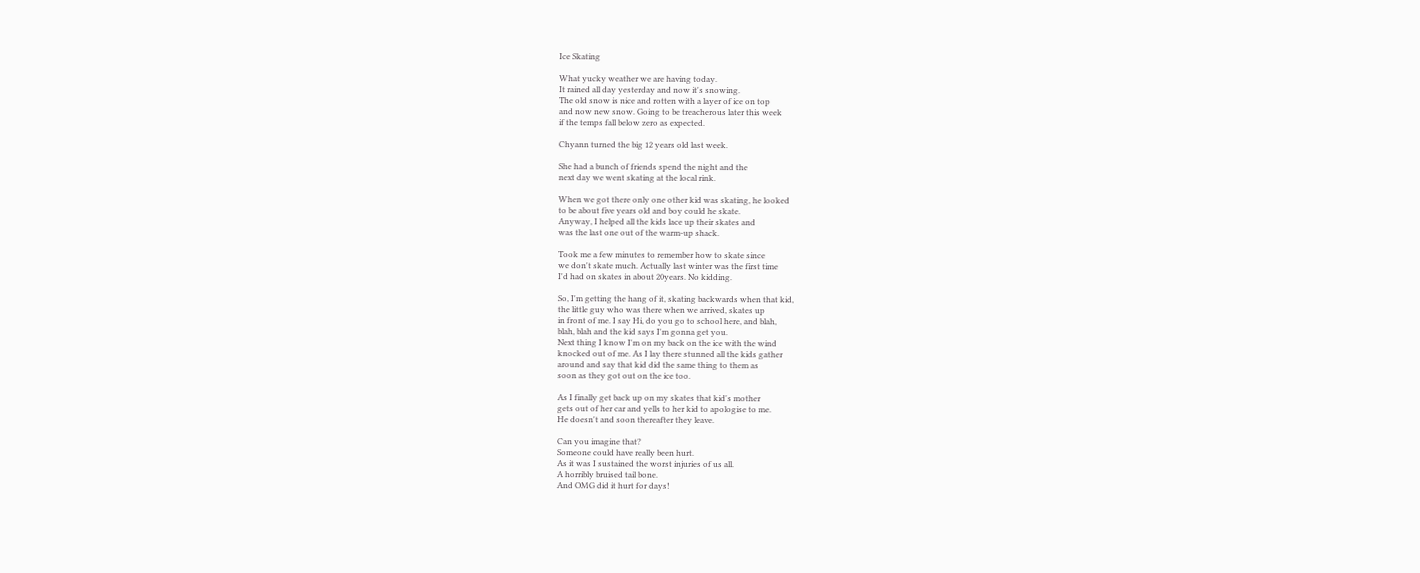Ice Skating

What yucky weather we are having today.
It rained all day yesterday and now it's snowing.
The old snow is nice and rotten with a layer of ice on top
and now new snow. Going to be treacherous later this week
if the temps fall below zero as expected.

Chyann turned the big 12 years old last week.

She had a bunch of friends spend the night and the
next day we went skating at the local rink.

When we got there only one other kid was skating, he looked
to be about five years old and boy could he skate.
Anyway, I helped all the kids lace up their skates and
was the last one out of the warm-up shack.

Took me a few minutes to remember how to skate since
we don't skate much. Actually last winter was the first time
I'd had on skates in about 20years. No kidding.

So, I'm getting the hang of it, skating backwards when that kid,
the little guy who was there when we arrived, skates up
in front of me. I say Hi, do you go to school here, and blah,
blah, blah and the kid says I'm gonna get you.
Next thing I know I'm on my back on the ice with the wind
knocked out of me. As I lay there stunned all the kids gather
around and say that kid did the same thing to them as
soon as they got out on the ice too.

As I finally get back up on my skates that kid's mother
gets out of her car and yells to her kid to apologise to me.
He doesn't and soon thereafter they leave.

Can you imagine that?
Someone could have really been hurt.
As it was I sustained the worst injuries of us all.
A horribly bruised tail bone.
And OMG did it hurt for days!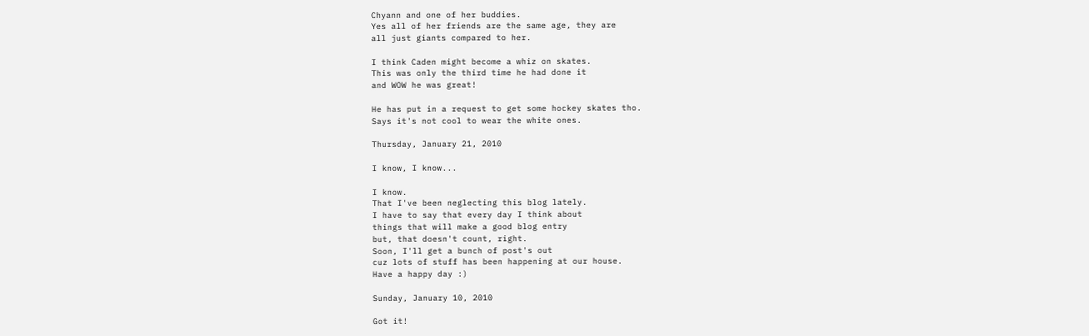Chyann and one of her buddies.
Yes all of her friends are the same age, they are
all just giants compared to her.

I think Caden might become a whiz on skates.
This was only the third time he had done it
and WOW he was great!

He has put in a request to get some hockey skates tho.
Says it's not cool to wear the white ones.

Thursday, January 21, 2010

I know, I know...

I know.
That I've been neglecting this blog lately.
I have to say that every day I think about
things that will make a good blog entry
but, that doesn't count, right.
Soon, I'll get a bunch of post's out
cuz lots of stuff has been happening at our house.
Have a happy day :)

Sunday, January 10, 2010

Got it!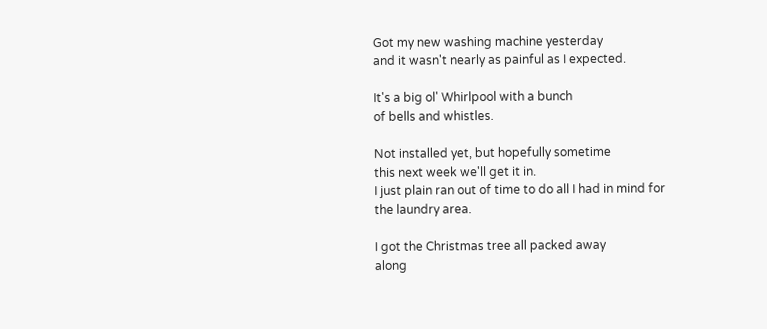Got my new washing machine yesterday
and it wasn't nearly as painful as I expected.

It's a big ol' Whirlpool with a bunch
of bells and whistles.

Not installed yet, but hopefully sometime
this next week we'll get it in.
I just plain ran out of time to do all I had in mind for
the laundry area.

I got the Christmas tree all packed away
along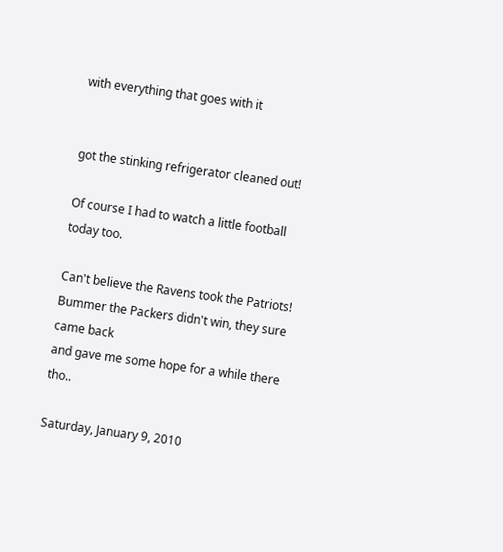with everything that goes with it


got the stinking refrigerator cleaned out!

Of course I had to watch a little football today too.

Can't believe the Ravens took the Patriots!
Bummer the Packers didn't win, they sure came back
and gave me some hope for a while there tho..

Saturday, January 9, 2010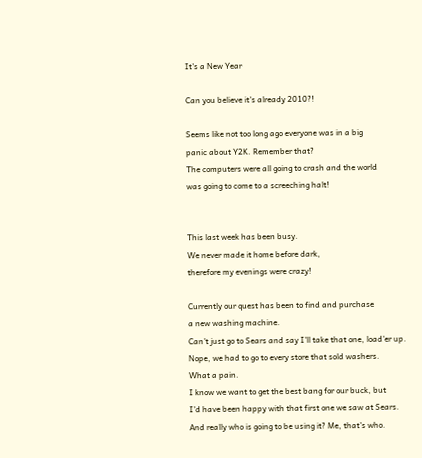It's a New Year

Can you believe it's already 2010?!

Seems like not too long ago everyone was in a big
panic about Y2K. Remember that?
The computers were all going to crash and the world
was going to come to a screeching halt!


This last week has been busy.
We never made it home before dark,
therefore my evenings were crazy!

Currently our quest has been to find and purchase
a new washing machine.
Can't just go to Sears and say I'll take that one, load'er up.
Nope, we had to go to every store that sold washers.
What a pain.
I know we want to get the best bang for our buck, but
I'd have been happy with that first one we saw at Sears.
And really who is going to be using it? Me, that's who.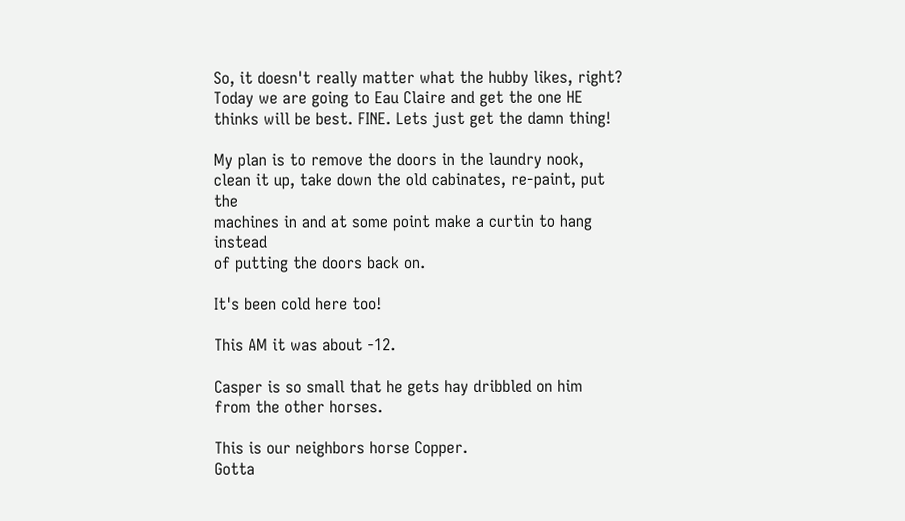So, it doesn't really matter what the hubby likes, right?
Today we are going to Eau Claire and get the one HE
thinks will be best. FINE. Lets just get the damn thing!

My plan is to remove the doors in the laundry nook,
clean it up, take down the old cabinates, re-paint, put the
machines in and at some point make a curtin to hang instead
of putting the doors back on.

It's been cold here too!

This AM it was about -12.

Casper is so small that he gets hay dribbled on him
from the other horses.

This is our neighbors horse Copper.
Gotta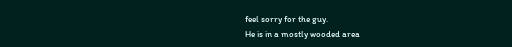feel sorry for the guy.
He is in a mostly wooded area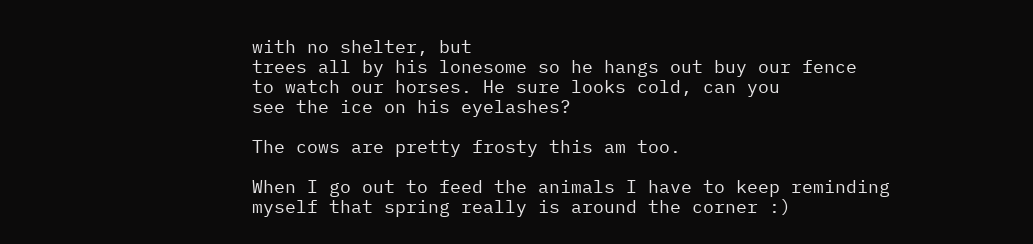with no shelter, but
trees all by his lonesome so he hangs out buy our fence
to watch our horses. He sure looks cold, can you
see the ice on his eyelashes?

The cows are pretty frosty this am too.

When I go out to feed the animals I have to keep reminding
myself that spring really is around the corner :)